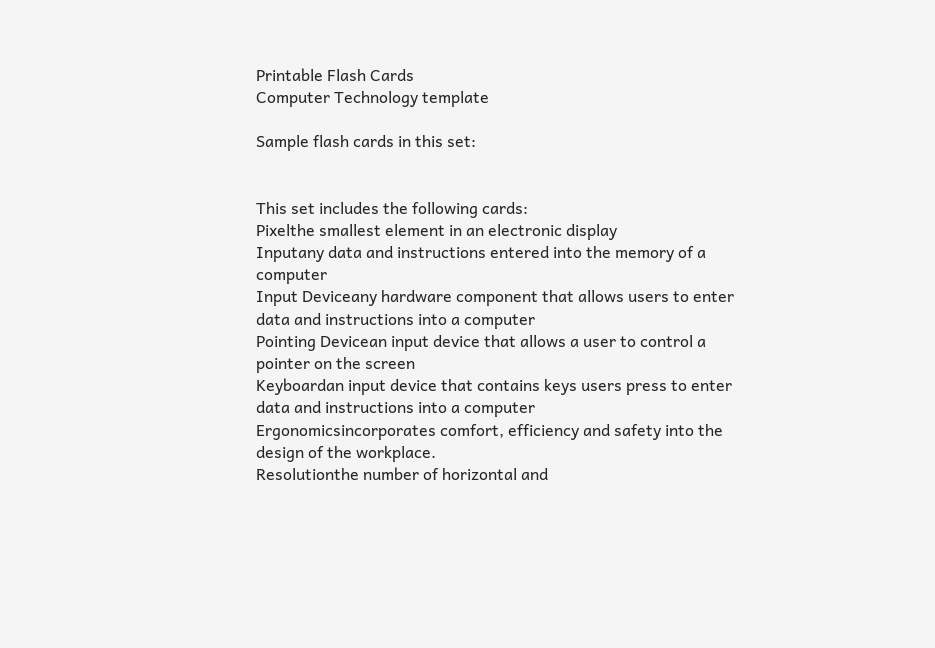Printable Flash Cards
Computer Technology template

Sample flash cards in this set:


This set includes the following cards:
Pixelthe smallest element in an electronic display
Inputany data and instructions entered into the memory of a computer
Input Deviceany hardware component that allows users to enter data and instructions into a computer
Pointing Devicean input device that allows a user to control a pointer on the screen
Keyboardan input device that contains keys users press to enter data and instructions into a computer
Ergonomicsincorporates comfort, efficiency and safety into the design of the workplace.
Resolutionthe number of horizontal and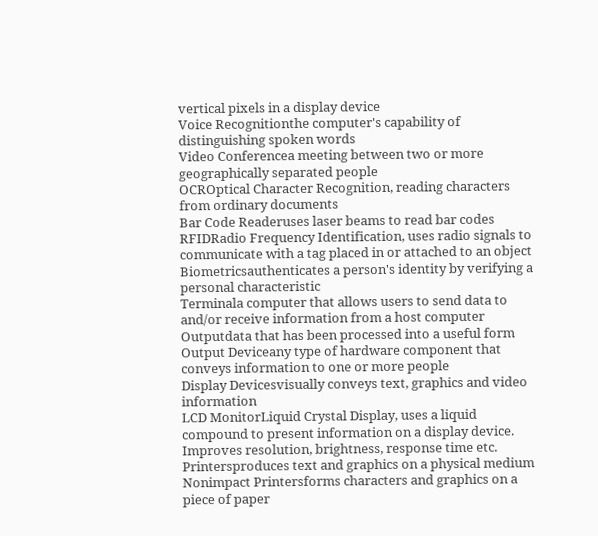vertical pixels in a display device
Voice Recognitionthe computer's capability of distinguishing spoken words
Video Conferencea meeting between two or more geographically separated people
OCROptical Character Recognition, reading characters from ordinary documents
Bar Code Readeruses laser beams to read bar codes
RFIDRadio Frequency Identification, uses radio signals to communicate with a tag placed in or attached to an object
Biometricsauthenticates a person's identity by verifying a personal characteristic
Terminala computer that allows users to send data to and/or receive information from a host computer
Outputdata that has been processed into a useful form
Output Deviceany type of hardware component that conveys information to one or more people
Display Devicesvisually conveys text, graphics and video information
LCD MonitorLiquid Crystal Display, uses a liquid compound to present information on a display device. Improves resolution, brightness, response time etc.
Printersproduces text and graphics on a physical medium
Nonimpact Printersforms characters and graphics on a piece of paper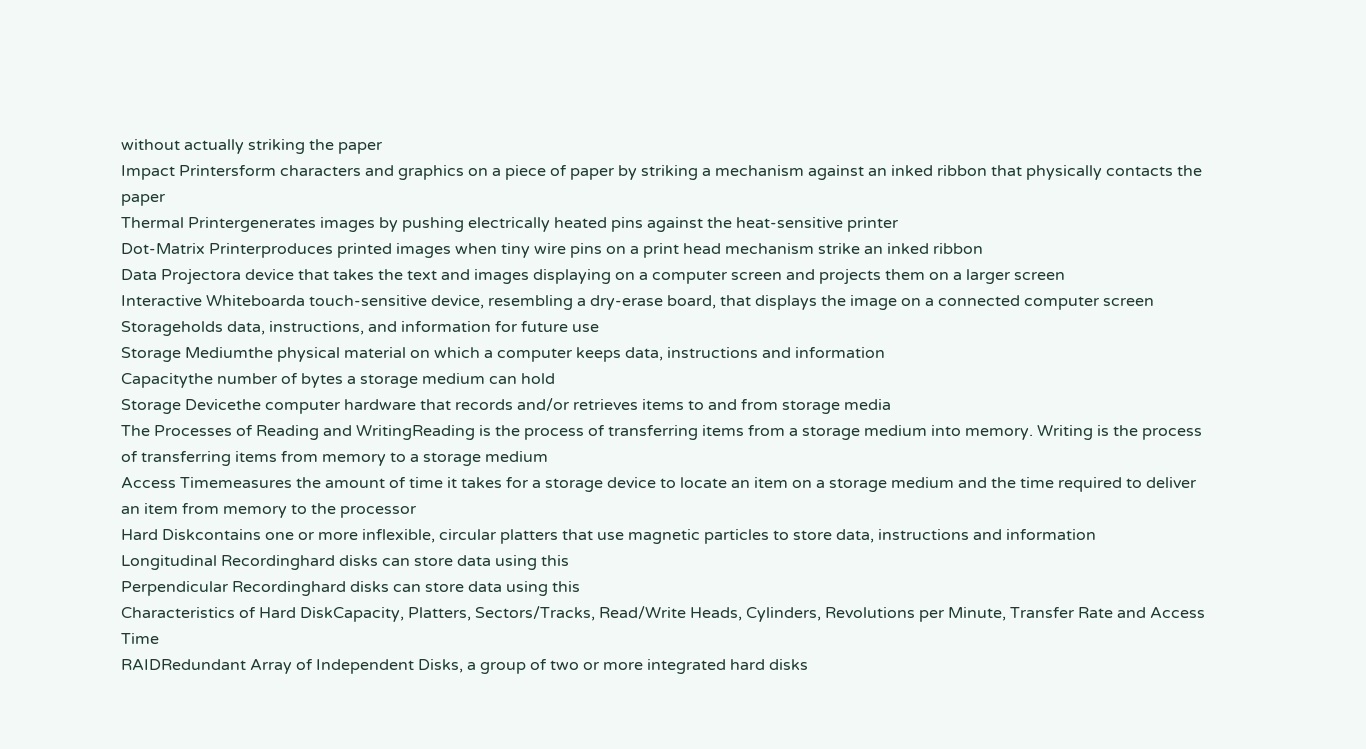without actually striking the paper
Impact Printersform characters and graphics on a piece of paper by striking a mechanism against an inked ribbon that physically contacts the paper
Thermal Printergenerates images by pushing electrically heated pins against the heat-sensitive printer
Dot-Matrix Printerproduces printed images when tiny wire pins on a print head mechanism strike an inked ribbon
Data Projectora device that takes the text and images displaying on a computer screen and projects them on a larger screen
Interactive Whiteboarda touch-sensitive device, resembling a dry-erase board, that displays the image on a connected computer screen
Storageholds data, instructions, and information for future use
Storage Mediumthe physical material on which a computer keeps data, instructions and information
Capacitythe number of bytes a storage medium can hold
Storage Devicethe computer hardware that records and/or retrieves items to and from storage media
The Processes of Reading and WritingReading is the process of transferring items from a storage medium into memory. Writing is the process of transferring items from memory to a storage medium
Access Timemeasures the amount of time it takes for a storage device to locate an item on a storage medium and the time required to deliver an item from memory to the processor
Hard Diskcontains one or more inflexible, circular platters that use magnetic particles to store data, instructions and information
Longitudinal Recordinghard disks can store data using this
Perpendicular Recordinghard disks can store data using this
Characteristics of Hard DiskCapacity, Platters, Sectors/Tracks, Read/Write Heads, Cylinders, Revolutions per Minute, Transfer Rate and Access Time
RAIDRedundant Array of Independent Disks, a group of two or more integrated hard disks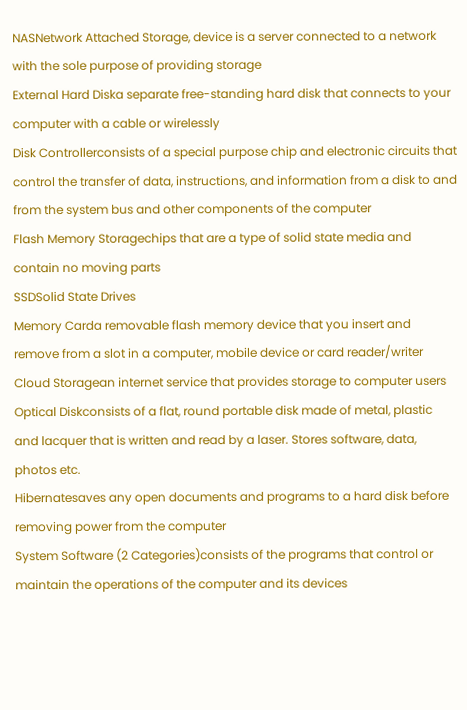NASNetwork Attached Storage, device is a server connected to a network with the sole purpose of providing storage
External Hard Diska separate free-standing hard disk that connects to your computer with a cable or wirelessly
Disk Controllerconsists of a special purpose chip and electronic circuits that control the transfer of data, instructions, and information from a disk to and from the system bus and other components of the computer
Flash Memory Storagechips that are a type of solid state media and contain no moving parts
SSDSolid State Drives
Memory Carda removable flash memory device that you insert and remove from a slot in a computer, mobile device or card reader/writer
Cloud Storagean internet service that provides storage to computer users
Optical Diskconsists of a flat, round portable disk made of metal, plastic and lacquer that is written and read by a laser. Stores software, data, photos etc.
Hibernatesaves any open documents and programs to a hard disk before removing power from the computer
System Software (2 Categories)consists of the programs that control or maintain the operations of the computer and its devices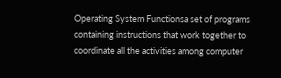Operating System Functionsa set of programs containing instructions that work together to coordinate all the activities among computer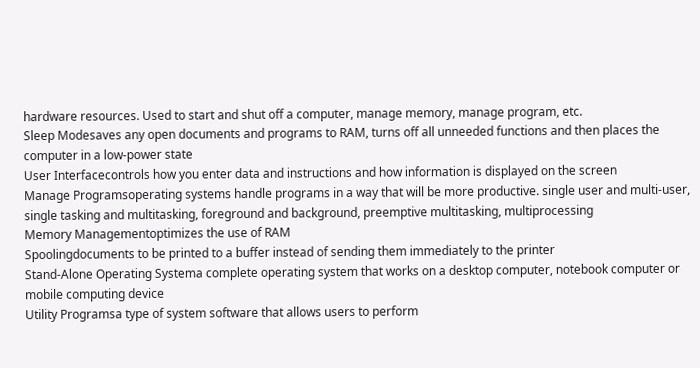hardware resources. Used to start and shut off a computer, manage memory, manage program, etc.
Sleep Modesaves any open documents and programs to RAM, turns off all unneeded functions and then places the computer in a low-power state
User Interfacecontrols how you enter data and instructions and how information is displayed on the screen
Manage Programsoperating systems handle programs in a way that will be more productive. single user and multi-user, single tasking and multitasking, foreground and background, preemptive multitasking, multiprocessing
Memory Managementoptimizes the use of RAM
Spoolingdocuments to be printed to a buffer instead of sending them immediately to the printer
Stand-Alone Operating Systema complete operating system that works on a desktop computer, notebook computer or mobile computing device
Utility Programsa type of system software that allows users to perform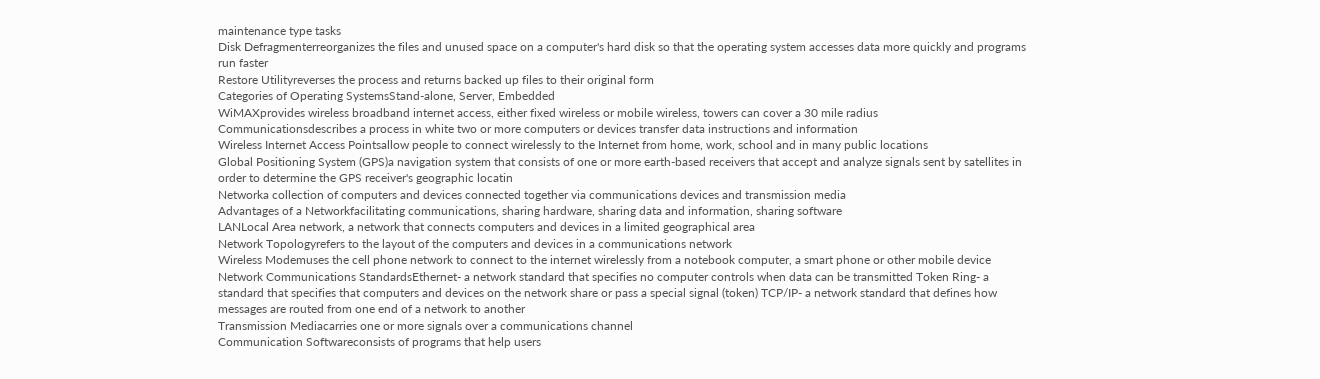maintenance type tasks
Disk Defragmenterreorganizes the files and unused space on a computer's hard disk so that the operating system accesses data more quickly and programs run faster
Restore Utilityreverses the process and returns backed up files to their original form
Categories of Operating SystemsStand-alone, Server, Embedded
WiMAXprovides wireless broadband internet access, either fixed wireless or mobile wireless, towers can cover a 30 mile radius
Communicationsdescribes a process in white two or more computers or devices transfer data instructions and information
Wireless Internet Access Pointsallow people to connect wirelessly to the Internet from home, work, school and in many public locations
Global Positioning System (GPS)a navigation system that consists of one or more earth-based receivers that accept and analyze signals sent by satellites in order to determine the GPS receiver's geographic locatin
Networka collection of computers and devices connected together via communications devices and transmission media
Advantages of a Networkfacilitating communications, sharing hardware, sharing data and information, sharing software
LANLocal Area network, a network that connects computers and devices in a limited geographical area
Network Topologyrefers to the layout of the computers and devices in a communications network
Wireless Modemuses the cell phone network to connect to the internet wirelessly from a notebook computer, a smart phone or other mobile device
Network Communications StandardsEthernet- a network standard that specifies no computer controls when data can be transmitted Token Ring- a standard that specifies that computers and devices on the network share or pass a special signal (token) TCP/IP- a network standard that defines how messages are routed from one end of a network to another
Transmission Mediacarries one or more signals over a communications channel
Communication Softwareconsists of programs that help users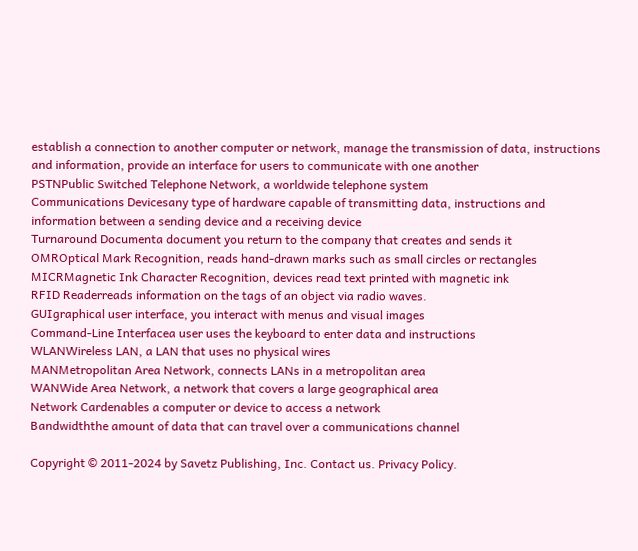establish a connection to another computer or network, manage the transmission of data, instructions and information, provide an interface for users to communicate with one another
PSTNPublic Switched Telephone Network, a worldwide telephone system
Communications Devicesany type of hardware capable of transmitting data, instructions and information between a sending device and a receiving device
Turnaround Documenta document you return to the company that creates and sends it
OMROptical Mark Recognition, reads hand-drawn marks such as small circles or rectangles
MICRMagnetic Ink Character Recognition, devices read text printed with magnetic ink
RFID Readerreads information on the tags of an object via radio waves.
GUIgraphical user interface, you interact with menus and visual images
Command-Line Interfacea user uses the keyboard to enter data and instructions
WLANWireless LAN, a LAN that uses no physical wires
MANMetropolitan Area Network, connects LANs in a metropolitan area
WANWide Area Network, a network that covers a large geographical area
Network Cardenables a computer or device to access a network
Bandwidththe amount of data that can travel over a communications channel

Copyright © 2011-2024 by Savetz Publishing, Inc. Contact us. Privacy Policy.